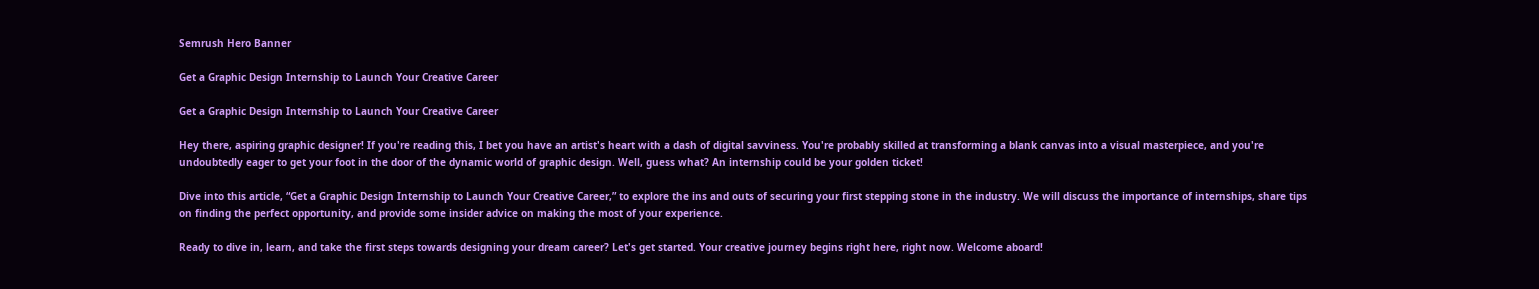Semrush Hero Banner

Get a Graphic Design Internship to Launch Your Creative Career

Get a Graphic Design Internship to Launch Your Creative Career

Hey there, aspiring graphic designer! If you're reading this, I bet you have an artist's heart with a dash of digital savviness. You're probably skilled at transforming a blank canvas into a visual masterpiece, and you're undoubtedly eager to get your foot in the door of the dynamic world of graphic design. Well, guess what? An internship could be your golden ticket!

Dive into this article, “Get a Graphic Design Internship to Launch Your Creative Career,” to explore the ins and outs of securing your first stepping stone in the industry. We will discuss the importance of internships, share tips on finding the perfect opportunity, and provide some insider advice on making the most of your experience.

Ready to dive in, learn, and take the first steps towards designing your dream career? Let's get started. Your creative journey begins right here, right now. Welcome aboard!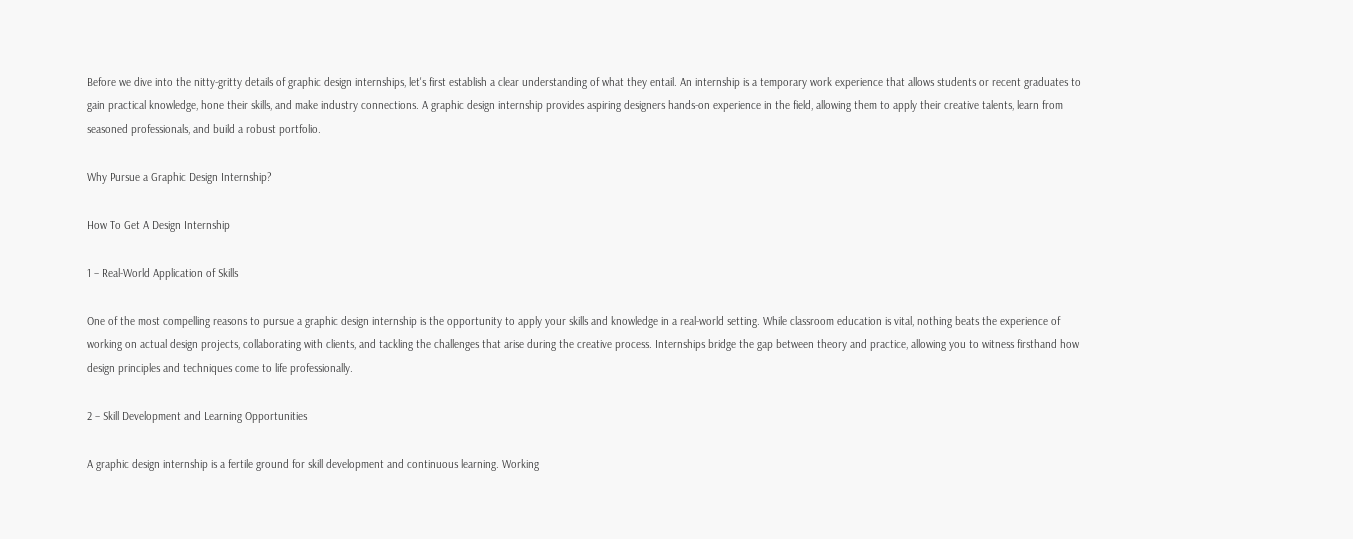Before we dive into the nitty-gritty details of graphic design internships, let's first establish a clear understanding of what they entail. An internship is a temporary work experience that allows students or recent graduates to gain practical knowledge, hone their skills, and make industry connections. A graphic design internship provides aspiring designers hands-on experience in the field, allowing them to apply their creative talents, learn from seasoned professionals, and build a robust portfolio.

Why Pursue a Graphic Design Internship?

How To Get A Design Internship

1 – Real-World Application of Skills

One of the most compelling reasons to pursue a graphic design internship is the opportunity to apply your skills and knowledge in a real-world setting. While classroom education is vital, nothing beats the experience of working on actual design projects, collaborating with clients, and tackling the challenges that arise during the creative process. Internships bridge the gap between theory and practice, allowing you to witness firsthand how design principles and techniques come to life professionally.

2 – Skill Development and Learning Opportunities

A graphic design internship is a fertile ground for skill development and continuous learning. Working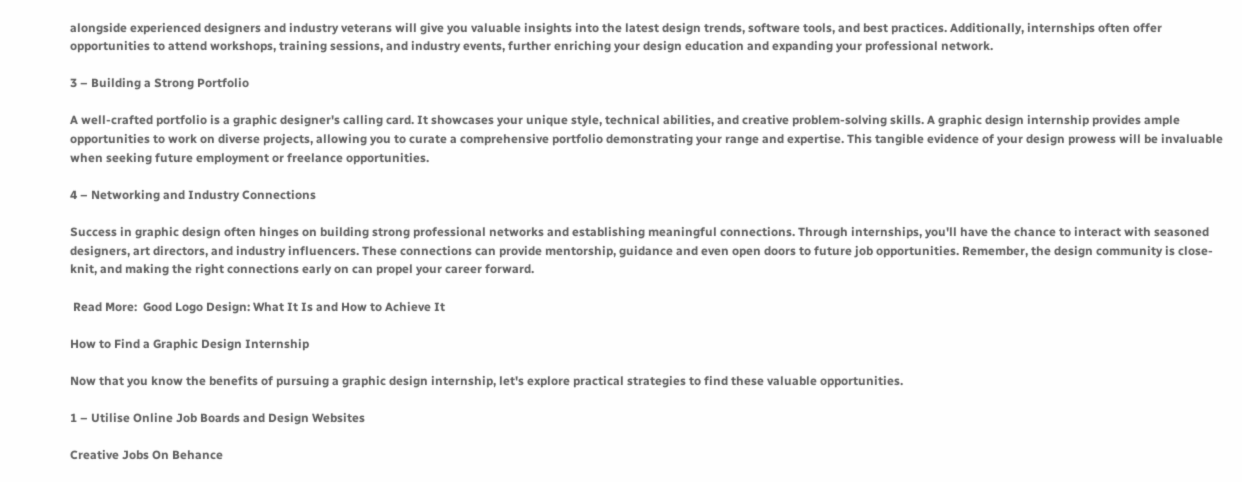alongside experienced designers and industry veterans will give you valuable insights into the latest design trends, software tools, and best practices. Additionally, internships often offer opportunities to attend workshops, training sessions, and industry events, further enriching your design education and expanding your professional network.

3 – Building a Strong Portfolio

A well-crafted portfolio is a graphic designer's calling card. It showcases your unique style, technical abilities, and creative problem-solving skills. A graphic design internship provides ample opportunities to work on diverse projects, allowing you to curate a comprehensive portfolio demonstrating your range and expertise. This tangible evidence of your design prowess will be invaluable when seeking future employment or freelance opportunities.

4 – Networking and Industry Connections

Success in graphic design often hinges on building strong professional networks and establishing meaningful connections. Through internships, you'll have the chance to interact with seasoned designers, art directors, and industry influencers. These connections can provide mentorship, guidance and even open doors to future job opportunities. Remember, the design community is close-knit, and making the right connections early on can propel your career forward.

 Read More:  Good Logo Design: What It Is and How to Achieve It

How to Find a Graphic Design Internship

Now that you know the benefits of pursuing a graphic design internship, let's explore practical strategies to find these valuable opportunities.

1 – Utilise Online Job Boards and Design Websites

Creative Jobs On Behance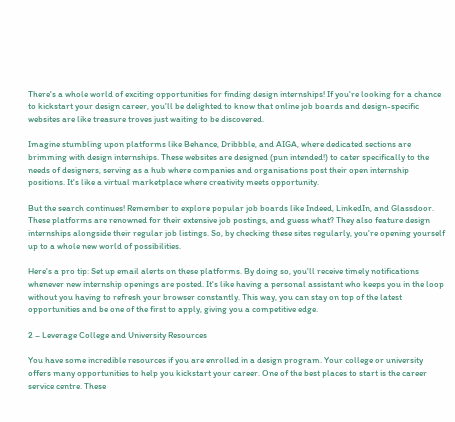There's a whole world of exciting opportunities for finding design internships! If you're looking for a chance to kickstart your design career, you'll be delighted to know that online job boards and design-specific websites are like treasure troves just waiting to be discovered.

Imagine stumbling upon platforms like Behance, Dribbble, and AIGA, where dedicated sections are brimming with design internships. These websites are designed (pun intended!) to cater specifically to the needs of designers, serving as a hub where companies and organisations post their open internship positions. It's like a virtual marketplace where creativity meets opportunity.

But the search continues! Remember to explore popular job boards like Indeed, LinkedIn, and Glassdoor. These platforms are renowned for their extensive job postings, and guess what? They also feature design internships alongside their regular job listings. So, by checking these sites regularly, you're opening yourself up to a whole new world of possibilities.

Here's a pro tip: Set up email alerts on these platforms. By doing so, you'll receive timely notifications whenever new internship openings are posted. It's like having a personal assistant who keeps you in the loop without you having to refresh your browser constantly. This way, you can stay on top of the latest opportunities and be one of the first to apply, giving you a competitive edge.

2 – Leverage College and University Resources

You have some incredible resources if you are enrolled in a design program. Your college or university offers many opportunities to help you kickstart your career. One of the best places to start is the career service centre. These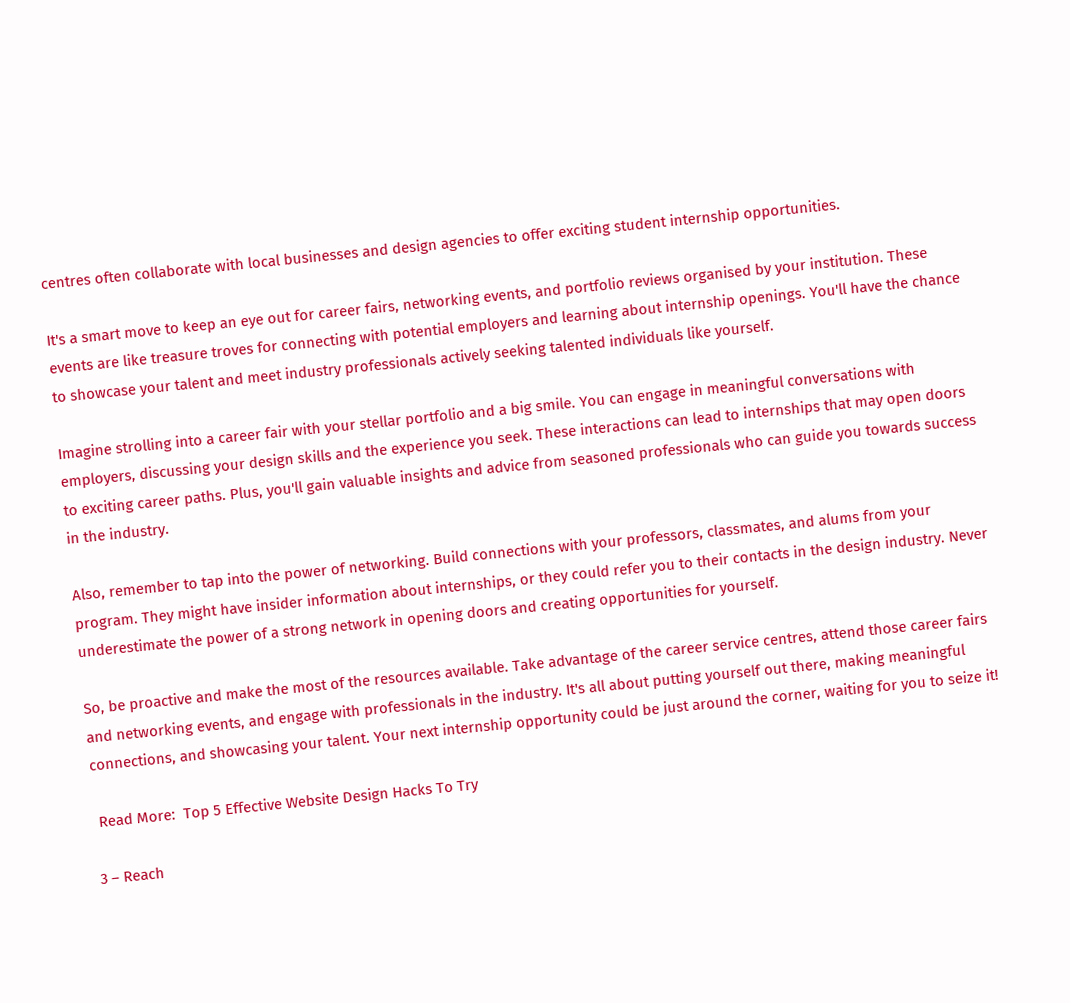centres often collaborate with local businesses and design agencies to offer exciting student internship opportunities.

It's a smart move to keep an eye out for career fairs, networking events, and portfolio reviews organised by your institution. These events are like treasure troves for connecting with potential employers and learning about internship openings. You'll have the chance to showcase your talent and meet industry professionals actively seeking talented individuals like yourself.

Imagine strolling into a career fair with your stellar portfolio and a big smile. You can engage in meaningful conversations with employers, discussing your design skills and the experience you seek. These interactions can lead to internships that may open doors to exciting career paths. Plus, you'll gain valuable insights and advice from seasoned professionals who can guide you towards success in the industry.

Also, remember to tap into the power of networking. Build connections with your professors, classmates, and alums from your program. They might have insider information about internships, or they could refer you to their contacts in the design industry. Never underestimate the power of a strong network in opening doors and creating opportunities for yourself.

So, be proactive and make the most of the resources available. Take advantage of the career service centres, attend those career fairs and networking events, and engage with professionals in the industry. It's all about putting yourself out there, making meaningful connections, and showcasing your talent. Your next internship opportunity could be just around the corner, waiting for you to seize it!

 Read More:  Top 5 Effective Website Design Hacks To Try

3 – Reach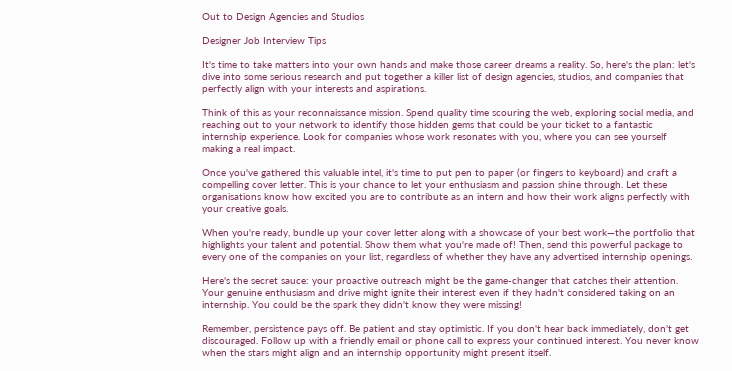Out to Design Agencies and Studios

Designer Job Interview Tips

It's time to take matters into your own hands and make those career dreams a reality. So, here's the plan: let's dive into some serious research and put together a killer list of design agencies, studios, and companies that perfectly align with your interests and aspirations.

Think of this as your reconnaissance mission. Spend quality time scouring the web, exploring social media, and reaching out to your network to identify those hidden gems that could be your ticket to a fantastic internship experience. Look for companies whose work resonates with you, where you can see yourself making a real impact.

Once you've gathered this valuable intel, it's time to put pen to paper (or fingers to keyboard) and craft a compelling cover letter. This is your chance to let your enthusiasm and passion shine through. Let these organisations know how excited you are to contribute as an intern and how their work aligns perfectly with your creative goals.

When you're ready, bundle up your cover letter along with a showcase of your best work—the portfolio that highlights your talent and potential. Show them what you're made of! Then, send this powerful package to every one of the companies on your list, regardless of whether they have any advertised internship openings.

Here's the secret sauce: your proactive outreach might be the game-changer that catches their attention. Your genuine enthusiasm and drive might ignite their interest even if they hadn't considered taking on an internship. You could be the spark they didn't know they were missing!

Remember, persistence pays off. Be patient and stay optimistic. If you don't hear back immediately, don't get discouraged. Follow up with a friendly email or phone call to express your continued interest. You never know when the stars might align and an internship opportunity might present itself.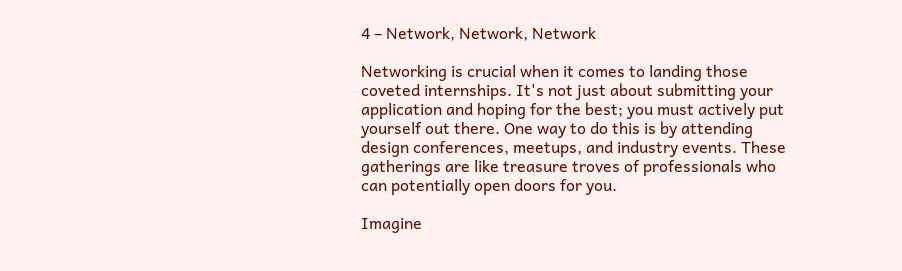4 – Network, Network, Network

Networking is crucial when it comes to landing those coveted internships. It's not just about submitting your application and hoping for the best; you must actively put yourself out there. One way to do this is by attending design conferences, meetups, and industry events. These gatherings are like treasure troves of professionals who can potentially open doors for you.

Imagine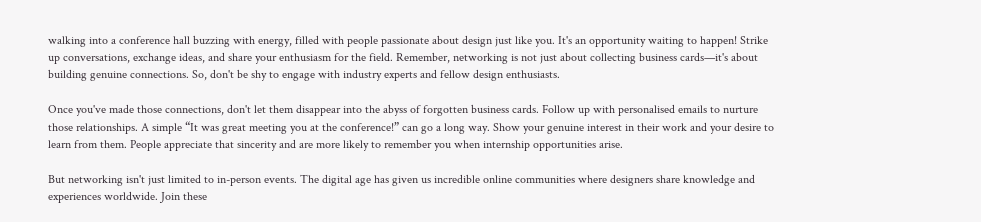walking into a conference hall buzzing with energy, filled with people passionate about design just like you. It's an opportunity waiting to happen! Strike up conversations, exchange ideas, and share your enthusiasm for the field. Remember, networking is not just about collecting business cards—it's about building genuine connections. So, don't be shy to engage with industry experts and fellow design enthusiasts.

Once you've made those connections, don't let them disappear into the abyss of forgotten business cards. Follow up with personalised emails to nurture those relationships. A simple “It was great meeting you at the conference!” can go a long way. Show your genuine interest in their work and your desire to learn from them. People appreciate that sincerity and are more likely to remember you when internship opportunities arise.

But networking isn't just limited to in-person events. The digital age has given us incredible online communities where designers share knowledge and experiences worldwide. Join these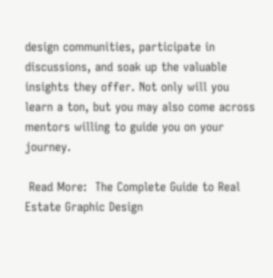design communities, participate in discussions, and soak up the valuable insights they offer. Not only will you learn a ton, but you may also come across mentors willing to guide you on your journey.

 Read More:  The Complete Guide to Real Estate Graphic Design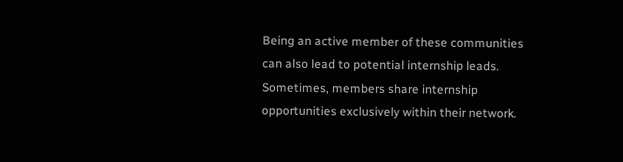Being an active member of these communities can also lead to potential internship leads. Sometimes, members share internship opportunities exclusively within their network.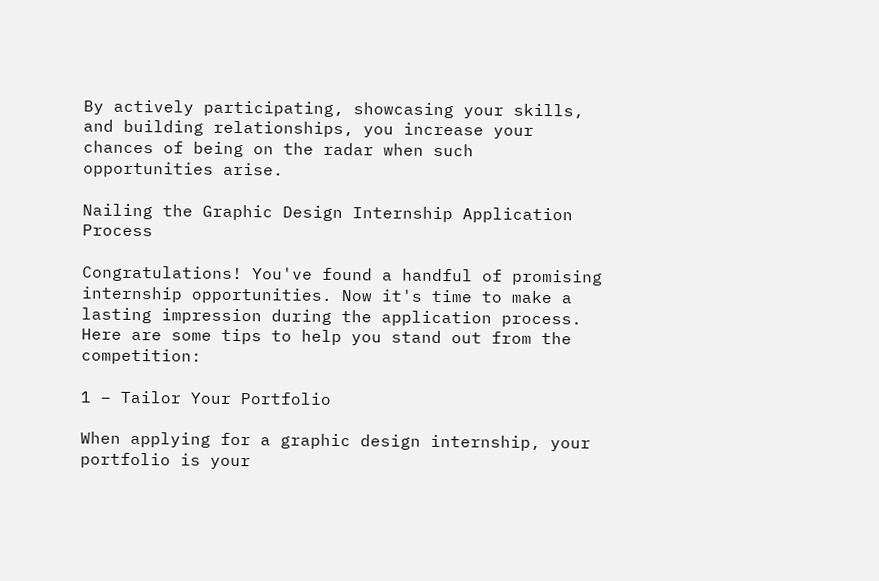By actively participating, showcasing your skills, and building relationships, you increase your chances of being on the radar when such opportunities arise.

Nailing the Graphic Design Internship Application Process

Congratulations! You've found a handful of promising internship opportunities. Now it's time to make a lasting impression during the application process. Here are some tips to help you stand out from the competition:

1 – Tailor Your Portfolio

When applying for a graphic design internship, your portfolio is your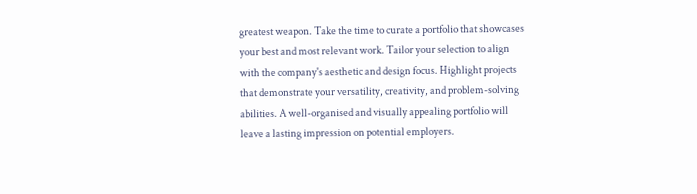greatest weapon. Take the time to curate a portfolio that showcases your best and most relevant work. Tailor your selection to align with the company's aesthetic and design focus. Highlight projects that demonstrate your versatility, creativity, and problem-solving abilities. A well-organised and visually appealing portfolio will leave a lasting impression on potential employers.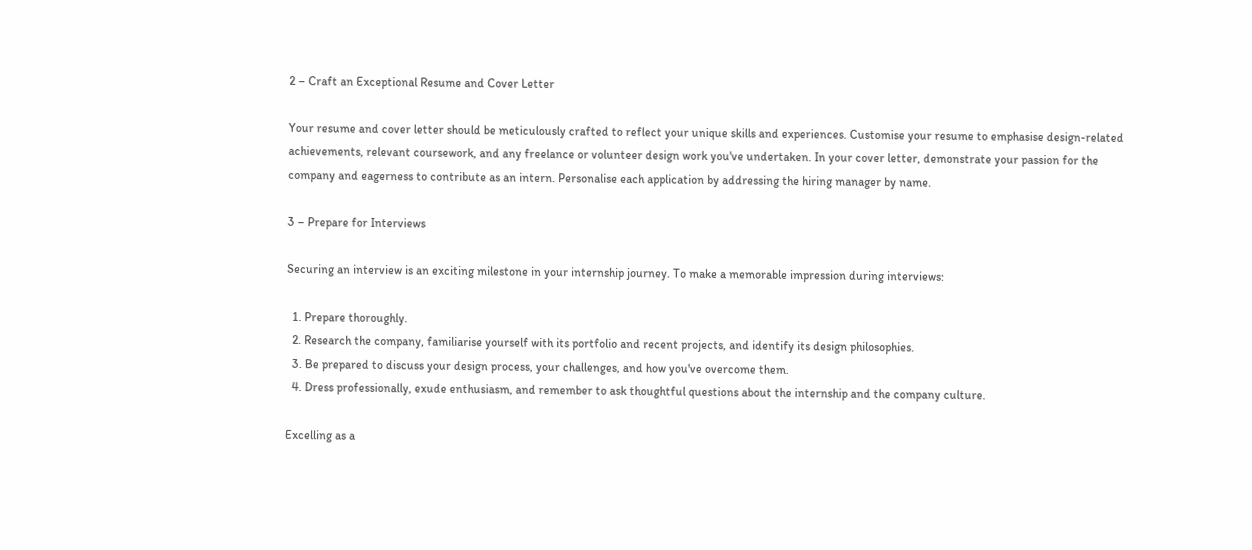2 – Craft an Exceptional Resume and Cover Letter

Your resume and cover letter should be meticulously crafted to reflect your unique skills and experiences. Customise your resume to emphasise design-related achievements, relevant coursework, and any freelance or volunteer design work you've undertaken. In your cover letter, demonstrate your passion for the company and eagerness to contribute as an intern. Personalise each application by addressing the hiring manager by name.

3 – Prepare for Interviews

Securing an interview is an exciting milestone in your internship journey. To make a memorable impression during interviews:

  1. Prepare thoroughly.
  2. Research the company, familiarise yourself with its portfolio and recent projects, and identify its design philosophies.
  3. Be prepared to discuss your design process, your challenges, and how you've overcome them.
  4. Dress professionally, exude enthusiasm, and remember to ask thoughtful questions about the internship and the company culture.

Excelling as a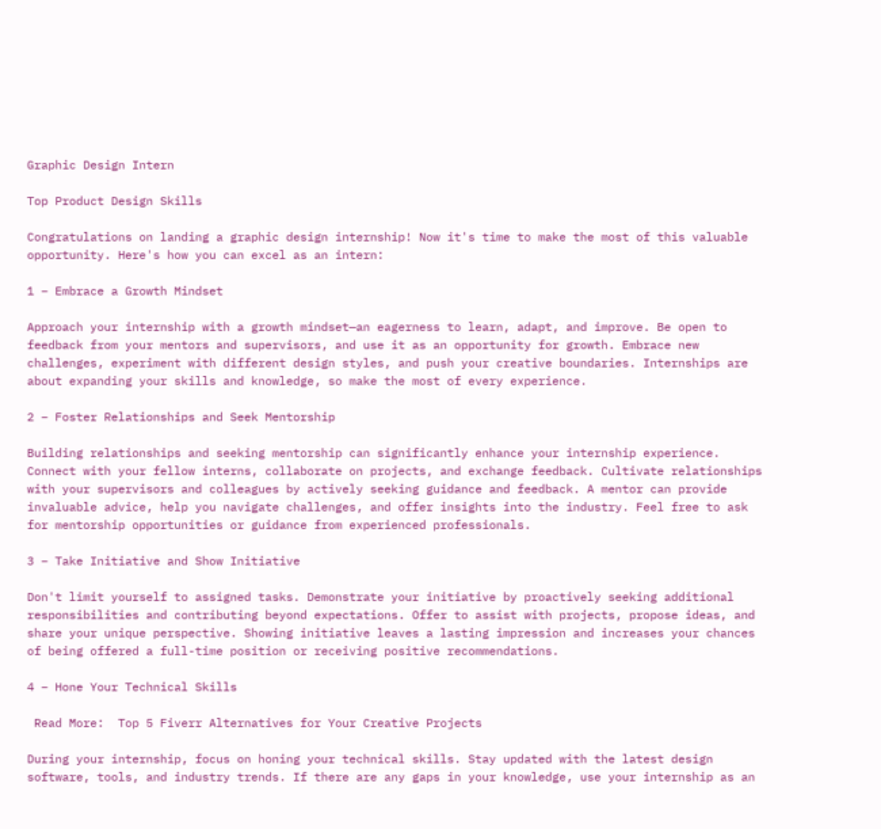Graphic Design Intern

Top Product Design Skills

Congratulations on landing a graphic design internship! Now it's time to make the most of this valuable opportunity. Here's how you can excel as an intern:

1 – Embrace a Growth Mindset

Approach your internship with a growth mindset—an eagerness to learn, adapt, and improve. Be open to feedback from your mentors and supervisors, and use it as an opportunity for growth. Embrace new challenges, experiment with different design styles, and push your creative boundaries. Internships are about expanding your skills and knowledge, so make the most of every experience.

2 – Foster Relationships and Seek Mentorship

Building relationships and seeking mentorship can significantly enhance your internship experience. Connect with your fellow interns, collaborate on projects, and exchange feedback. Cultivate relationships with your supervisors and colleagues by actively seeking guidance and feedback. A mentor can provide invaluable advice, help you navigate challenges, and offer insights into the industry. Feel free to ask for mentorship opportunities or guidance from experienced professionals.

3 – Take Initiative and Show Initiative

Don't limit yourself to assigned tasks. Demonstrate your initiative by proactively seeking additional responsibilities and contributing beyond expectations. Offer to assist with projects, propose ideas, and share your unique perspective. Showing initiative leaves a lasting impression and increases your chances of being offered a full-time position or receiving positive recommendations.

4 – Hone Your Technical Skills

 Read More:  Top 5 Fiverr Alternatives for Your Creative Projects

During your internship, focus on honing your technical skills. Stay updated with the latest design software, tools, and industry trends. If there are any gaps in your knowledge, use your internship as an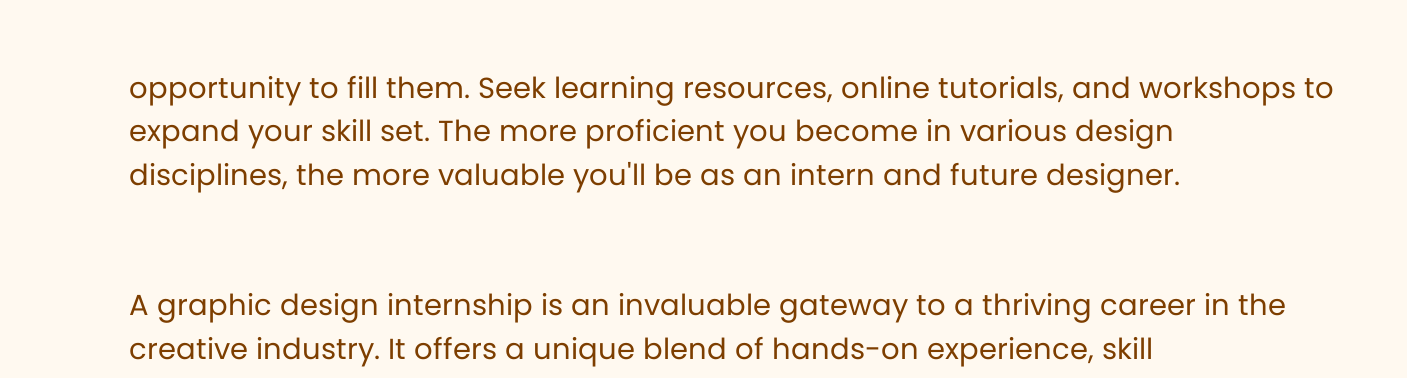opportunity to fill them. Seek learning resources, online tutorials, and workshops to expand your skill set. The more proficient you become in various design disciplines, the more valuable you'll be as an intern and future designer.


A graphic design internship is an invaluable gateway to a thriving career in the creative industry. It offers a unique blend of hands-on experience, skill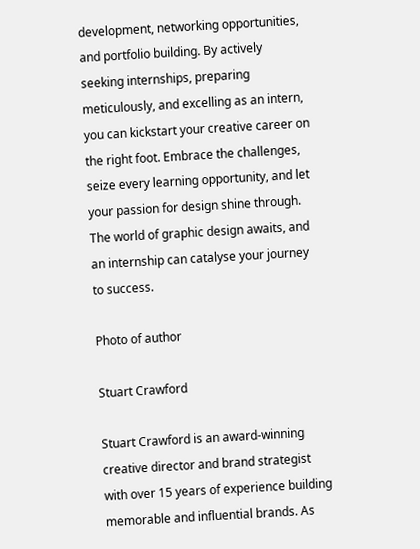development, networking opportunities, and portfolio building. By actively seeking internships, preparing meticulously, and excelling as an intern, you can kickstart your creative career on the right foot. Embrace the challenges, seize every learning opportunity, and let your passion for design shine through. The world of graphic design awaits, and an internship can catalyse your journey to success.

Photo of author

Stuart Crawford

Stuart Crawford is an award-winning creative director and brand strategist with over 15 years of experience building memorable and influential brands. As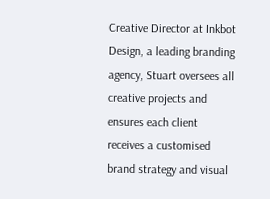Creative Director at Inkbot Design, a leading branding agency, Stuart oversees all creative projects and ensures each client receives a customised brand strategy and visual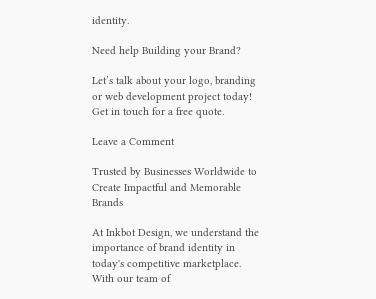identity.

Need help Building your Brand?

Let’s talk about your logo, branding or web development project today! Get in touch for a free quote.

Leave a Comment

Trusted by Businesses Worldwide to Create Impactful and Memorable Brands

At Inkbot Design, we understand the importance of brand identity in today's competitive marketplace. With our team of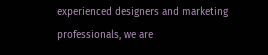experienced designers and marketing professionals, we are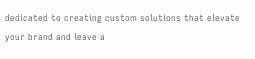dedicated to creating custom solutions that elevate your brand and leave a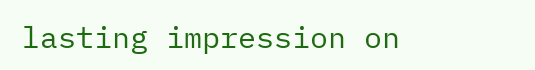lasting impression on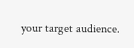your target audience.